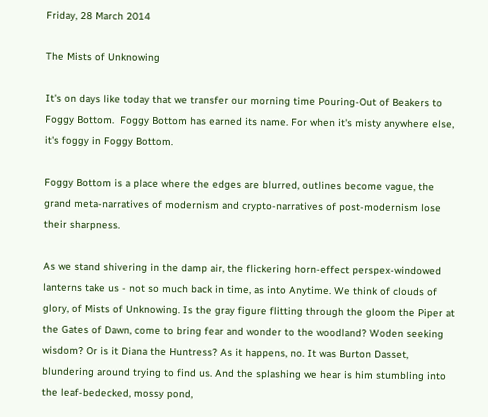Friday, 28 March 2014

The Mists of Unknowing

It's on days like today that we transfer our morning time Pouring-Out of Beakers to Foggy Bottom.  Foggy Bottom has earned its name. For when it's misty anywhere else, it's foggy in Foggy Bottom.

Foggy Bottom is a place where the edges are blurred, outlines become vague, the  grand meta-narratives of modernism and crypto-narratives of post-modernism lose their sharpness.

As we stand shivering in the damp air, the flickering horn-effect perspex-windowed lanterns take us - not so much back in time, as into Anytime. We think of clouds of glory, of Mists of Unknowing. Is the gray figure flitting through the gloom the Piper at the Gates of Dawn, come to bring fear and wonder to the woodland? Woden seeking wisdom? Or is it Diana the Huntress? As it happens, no. It was Burton Dasset, blundering around trying to find us. And the splashing we hear is him stumbling into the leaf-bedecked, mossy pond,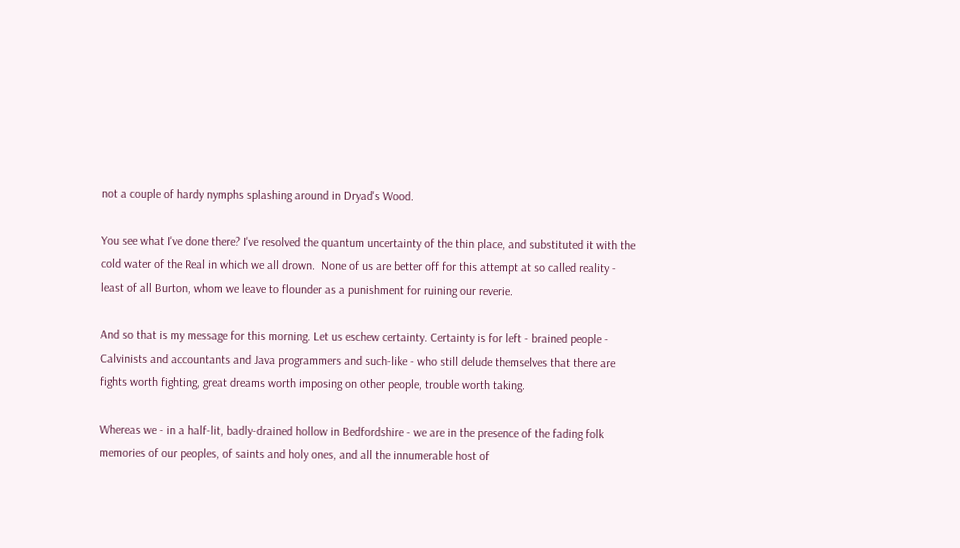not a couple of hardy nymphs splashing around in Dryad's Wood.

You see what I've done there? I've resolved the quantum uncertainty of the thin place, and substituted it with the cold water of the Real in which we all drown.  None of us are better off for this attempt at so called reality - least of all Burton, whom we leave to flounder as a punishment for ruining our reverie.

And so that is my message for this morning. Let us eschew certainty. Certainty is for left - brained people - Calvinists and accountants and Java programmers and such-like - who still delude themselves that there are fights worth fighting, great dreams worth imposing on other people, trouble worth taking.

Whereas we - in a half-lit, badly-drained hollow in Bedfordshire - we are in the presence of the fading folk memories of our peoples, of saints and holy ones, and all the innumerable host of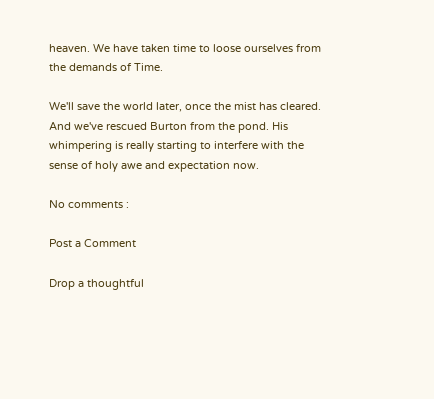heaven. We have taken time to loose ourselves from the demands of Time.

We'll save the world later, once the mist has cleared.  And we've rescued Burton from the pond. His whimpering is really starting to interfere with the sense of holy awe and expectation now.

No comments :

Post a Comment

Drop a thoughtful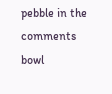pebble in the comments bowl